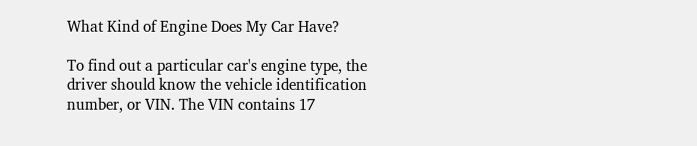What Kind of Engine Does My Car Have?

To find out a particular car's engine type, the driver should know the vehicle identification number, or VIN. The VIN contains 17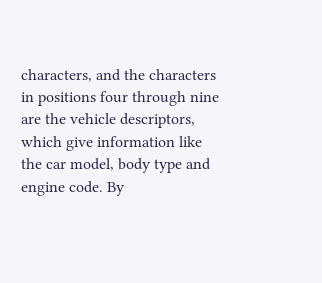characters, and the characters in positions four through nine are the vehicle descriptors, which give information like the car model, body type and engine code. By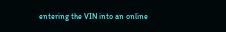entering the VIN into an online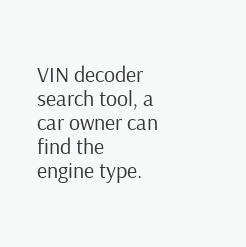VIN decoder search tool, a car owner can find the engine type.